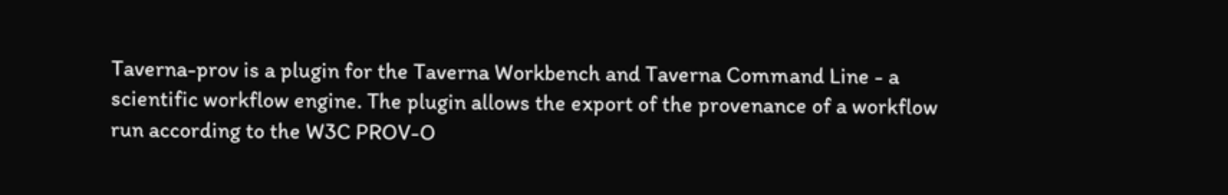Taverna-prov is a plugin for the Taverna Workbench and Taverna Command Line - a scientific workflow engine. The plugin allows the export of the provenance of a workflow run according to the W3C PROV-O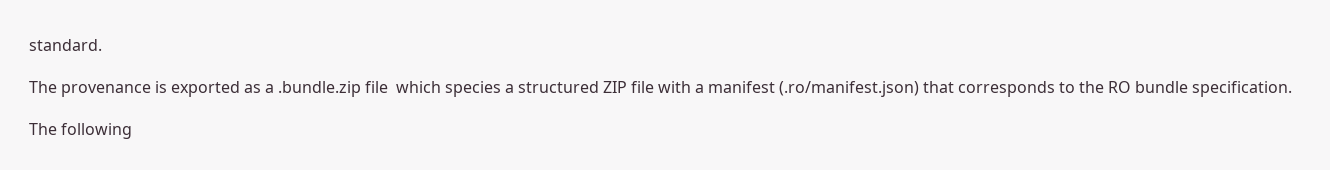standard.

The provenance is exported as a .bundle.zip file  which species a structured ZIP file with a manifest (.ro/manifest.json) that corresponds to the RO bundle specification.

The following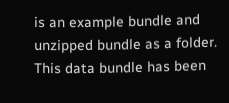is an example bundle and unzipped bundle as a folder. This data bundle has been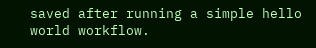saved after running a simple hello world workflow.